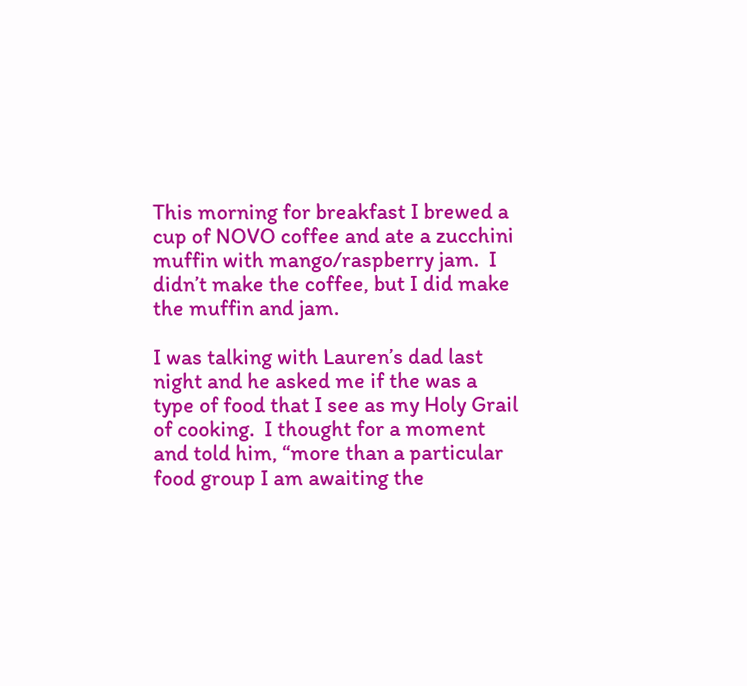This morning for breakfast I brewed a cup of NOVO coffee and ate a zucchini muffin with mango/raspberry jam.  I didn’t make the coffee, but I did make the muffin and jam.

I was talking with Lauren’s dad last night and he asked me if the was a type of food that I see as my Holy Grail of cooking.  I thought for a moment and told him, “more than a particular food group I am awaiting the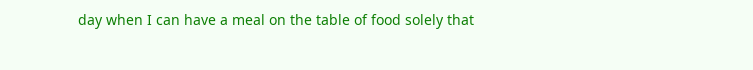day when I can have a meal on the table of food solely that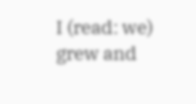I (read: we) grew and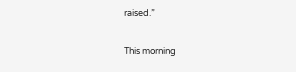raised.”

This morning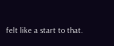felt like a start to that.